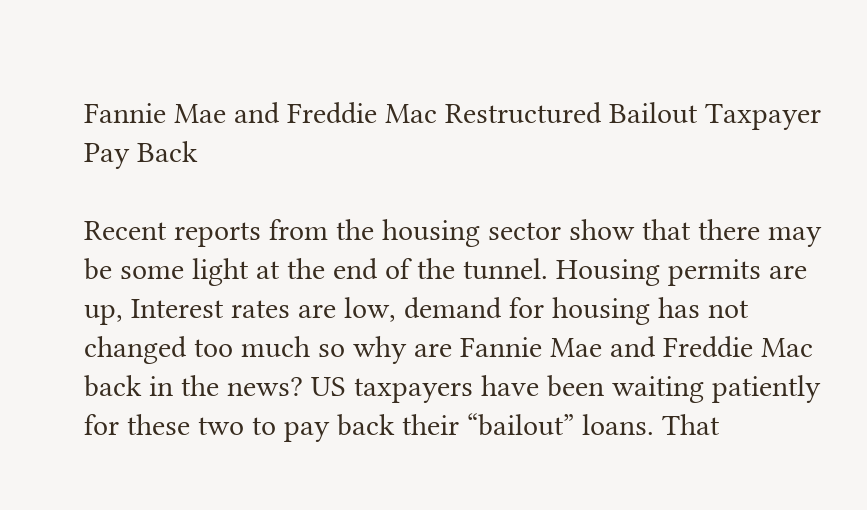Fannie Mae and Freddie Mac Restructured Bailout Taxpayer Pay Back

Recent reports from the housing sector show that there may be some light at the end of the tunnel. Housing permits are up, Interest rates are low, demand for housing has not changed too much so why are Fannie Mae and Freddie Mac back in the news? US taxpayers have been waiting patiently for these two to pay back their “bailout” loans. That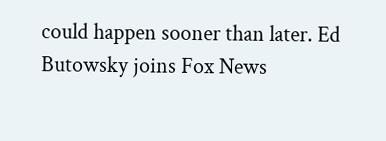could happen sooner than later. Ed Butowsky joins Fox News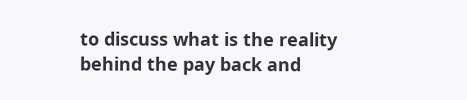to discuss what is the reality behind the pay back and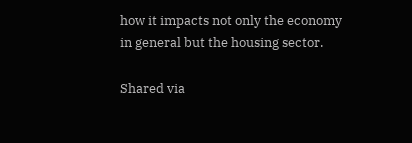how it impacts not only the economy in general but the housing sector.

Shared via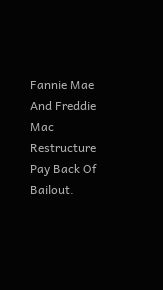Fannie Mae And Freddie Mac Restructure Pay Back Of Bailout.